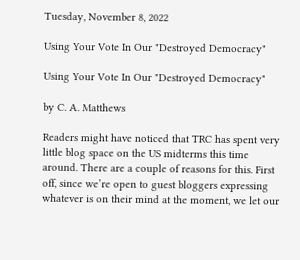Tuesday, November 8, 2022

Using Your Vote In Our "Destroyed Democracy"

Using Your Vote In Our "Destroyed Democracy"

by C. A. Matthews

Readers might have noticed that TRC has spent very little blog space on the US midterms this time around. There are a couple of reasons for this. First off, since we’re open to guest bloggers expressing whatever is on their mind at the moment, we let our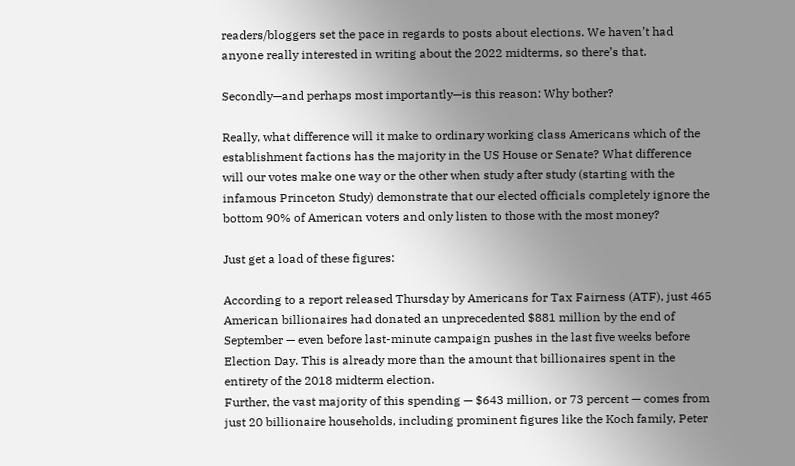readers/bloggers set the pace in regards to posts about elections. We haven’t had anyone really interested in writing about the 2022 midterms, so there’s that.

Secondly—and perhaps most importantly—is this reason: Why bother?

Really, what difference will it make to ordinary working class Americans which of the establishment factions has the majority in the US House or Senate? What difference will our votes make one way or the other when study after study (starting with the infamous Princeton Study) demonstrate that our elected officials completely ignore the bottom 90% of American voters and only listen to those with the most money?

Just get a load of these figures:

According to a report released Thursday by Americans for Tax Fairness (ATF), just 465 American billionaires had donated an unprecedented $881 million by the end of September — even before last-minute campaign pushes in the last five weeks before Election Day. This is already more than the amount that billionaires spent in the entirety of the 2018 midterm election.
Further, the vast majority of this spending — $643 million, or 73 percent — comes from just 20 billionaire households, including prominent figures like the Koch family, Peter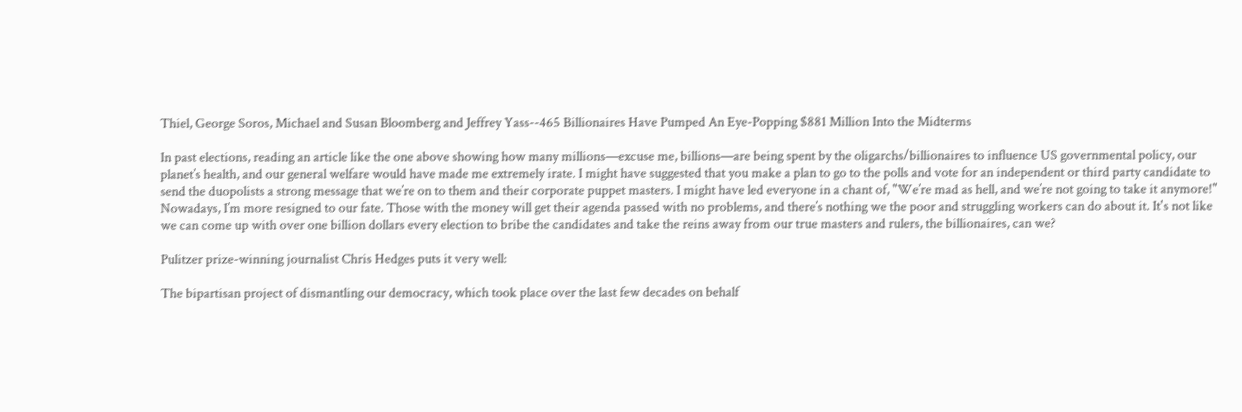Thiel, George Soros, Michael and Susan Bloomberg and Jeffrey Yass--465 Billionaires Have Pumped An Eye-Popping $881 Million Into the Midterms

In past elections, reading an article like the one above showing how many millions—excuse me, billions—are being spent by the oligarchs/billionaires to influence US governmental policy, our planet’s health, and our general welfare would have made me extremely irate. I might have suggested that you make a plan to go to the polls and vote for an independent or third party candidate to send the duopolists a strong message that we’re on to them and their corporate puppet masters. I might have led everyone in a chant of, "We’re mad as hell, and we’re not going to take it anymore!"
Nowadays, I’m more resigned to our fate. Those with the money will get their agenda passed with no problems, and there’s nothing we the poor and struggling workers can do about it. It's not like we can come up with over one billion dollars every election to bribe the candidates and take the reins away from our true masters and rulers, the billionaires, can we?

Pulitzer prize-winning journalist Chris Hedges puts it very well:

The bipartisan project of dismantling our democracy, which took place over the last few decades on behalf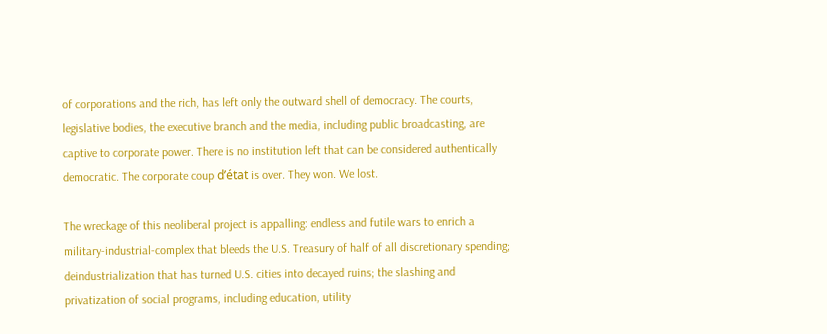of corporations and the rich, has left only the outward shell of democracy. The courts, legislative bodies, the executive branch and the media, including public broadcasting, are captive to corporate power. There is no institution left that can be considered authentically democratic. The corporate coup d’état is over. They won. We lost.

The wreckage of this neoliberal project is appalling: endless and futile wars to enrich a military-industrial-complex that bleeds the U.S. Treasury of half of all discretionary spending; deindustrialization that has turned U.S. cities into decayed ruins; the slashing and privatization of social programs, including education, utility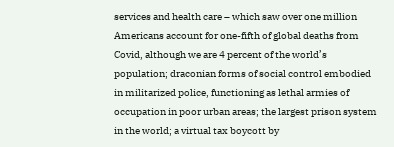services and health care – which saw over one million Americans account for one-fifth of global deaths from Covid, although we are 4 percent of the world’s population; draconian forms of social control embodied in militarized police, functioning as lethal armies of occupation in poor urban areas; the largest prison system in the world; a virtual tax boycott by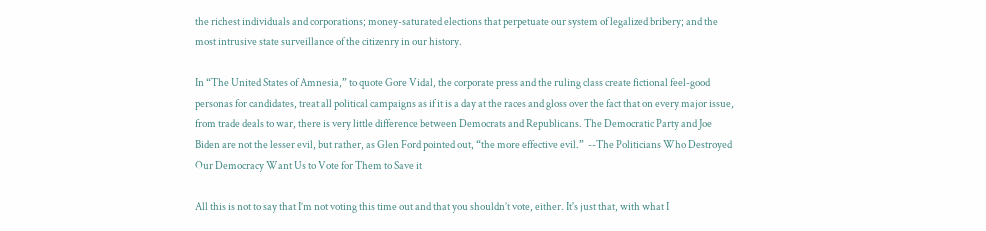the richest individuals and corporations; money-saturated elections that perpetuate our system of legalized bribery; and the most intrusive state surveillance of the citizenry in our history.

In “The United States of Amnesia,” to quote Gore Vidal, the corporate press and the ruling class create fictional feel-good personas for candidates, treat all political campaigns as if it is a day at the races and gloss over the fact that on every major issue, from trade deals to war, there is very little difference between Democrats and Republicans. The Democratic Party and Joe Biden are not the lesser evil, but rather, as Glen Ford pointed out, “the more effective evil.”  --The Politicians Who Destroyed Our Democracy Want Us to Vote for Them to Save it

All this is not to say that I’m not voting this time out and that you shouldn’t vote, either. It's just that, with what I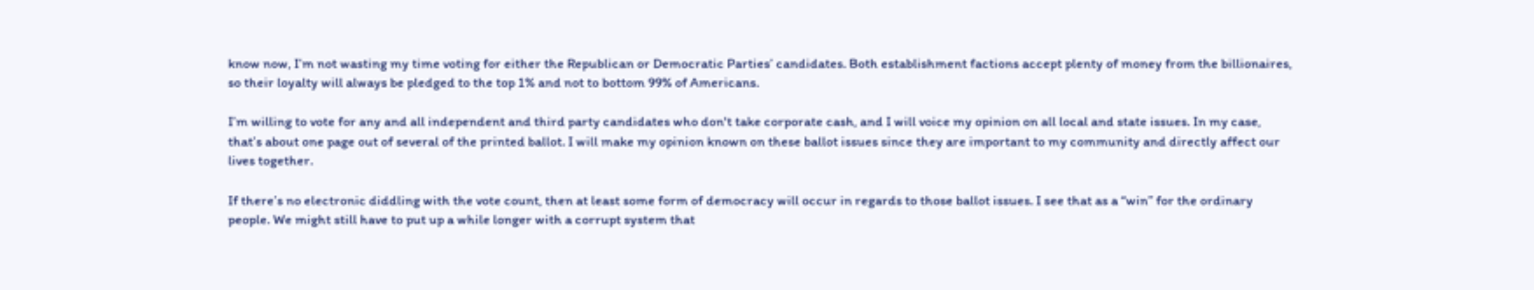know now, I’m not wasting my time voting for either the Republican or Democratic Parties’ candidates. Both establishment factions accept plenty of money from the billionaires, so their loyalty will always be pledged to the top 1% and not to bottom 99% of Americans.

I’m willing to vote for any and all independent and third party candidates who don't take corporate cash, and I will voice my opinion on all local and state issues. In my case, that’s about one page out of several of the printed ballot. I will make my opinion known on these ballot issues since they are important to my community and directly affect our lives together.

If there’s no electronic diddling with the vote count, then at least some form of democracy will occur in regards to those ballot issues. I see that as a “win” for the ordinary people. We might still have to put up a while longer with a corrupt system that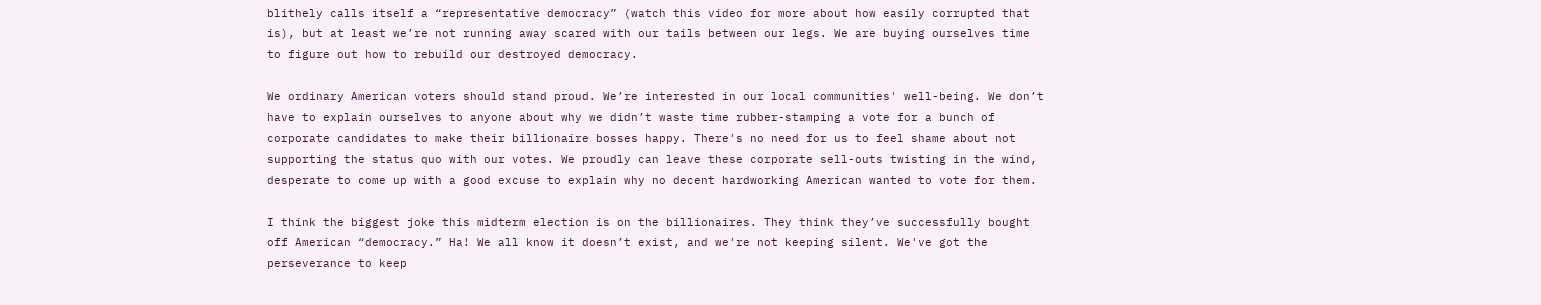blithely calls itself a “representative democracy” (watch this video for more about how easily corrupted that is), but at least we’re not running away scared with our tails between our legs. We are buying ourselves time to figure out how to rebuild our destroyed democracy.

We ordinary American voters should stand proud. We’re interested in our local communities' well-being. We don’t have to explain ourselves to anyone about why we didn’t waste time rubber-stamping a vote for a bunch of corporate candidates to make their billionaire bosses happy. There's no need for us to feel shame about not supporting the status quo with our votes. We proudly can leave these corporate sell-outs twisting in the wind, desperate to come up with a good excuse to explain why no decent hardworking American wanted to vote for them.

I think the biggest joke this midterm election is on the billionaires. They think they’ve successfully bought off American “democracy.” Ha! We all know it doesn’t exist, and we're not keeping silent. We've got the perseverance to keep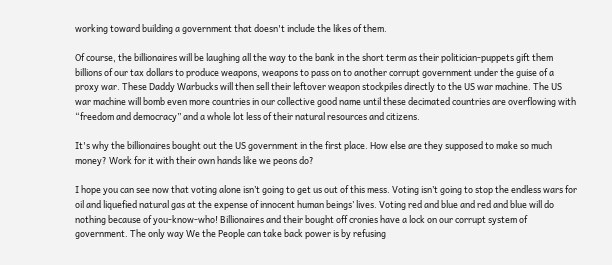working toward building a government that doesn't include the likes of them.

Of course, the billionaires will be laughing all the way to the bank in the short term as their politician-puppets gift them billions of our tax dollars to produce weapons, weapons to pass on to another corrupt government under the guise of a proxy war. These Daddy Warbucks will then sell their leftover weapon stockpiles directly to the US war machine. The US war machine will bomb even more countries in our collective good name until these decimated countries are overflowing with “freedom and democracy” and a whole lot less of their natural resources and citizens.

It's why the billionaires bought out the US government in the first place. How else are they supposed to make so much money? Work for it with their own hands like we peons do?

I hope you can see now that voting alone isn’t going to get us out of this mess. Voting isn’t going to stop the endless wars for oil and liquefied natural gas at the expense of innocent human beings’ lives. Voting red and blue and red and blue will do nothing because of you-know-who! Billionaires and their bought off cronies have a lock on our corrupt system of government. The only way We the People can take back power is by refusing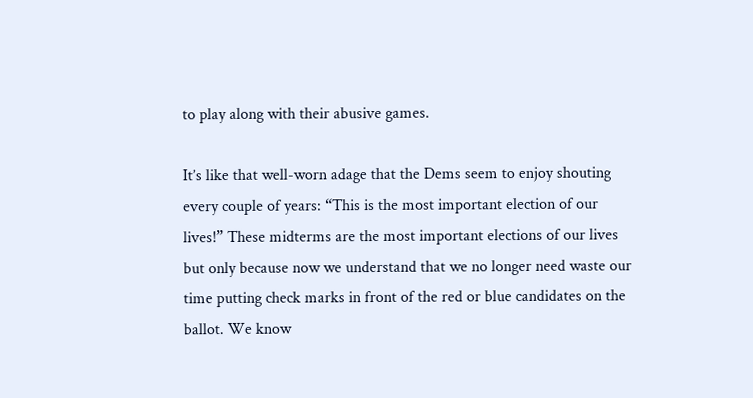to play along with their abusive games.

It’s like that well-worn adage that the Dems seem to enjoy shouting every couple of years: “This is the most important election of our lives!” These midterms are the most important elections of our lives but only because now we understand that we no longer need waste our time putting check marks in front of the red or blue candidates on the ballot. We know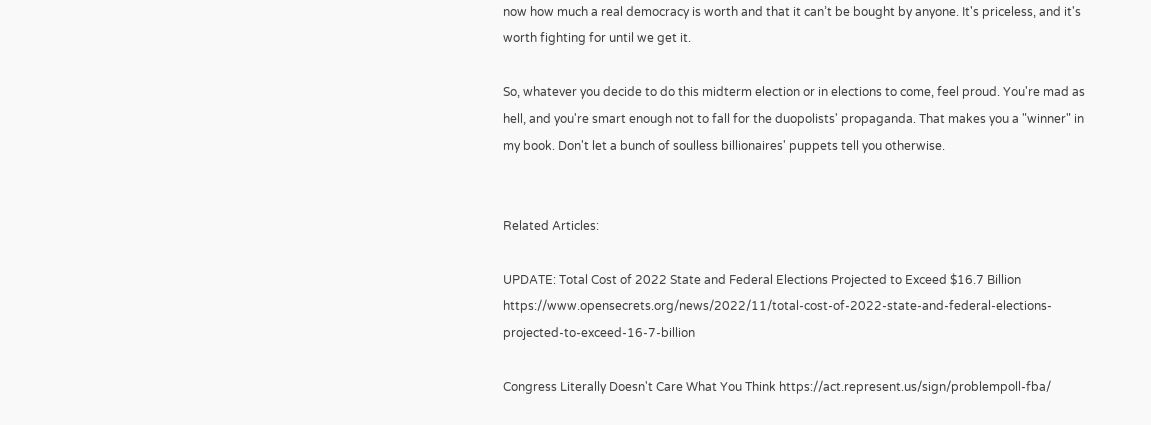now how much a real democracy is worth and that it can’t be bought by anyone. It's priceless, and it's worth fighting for until we get it.

So, whatever you decide to do this midterm election or in elections to come, feel proud. You're mad as hell, and you're smart enough not to fall for the duopolists' propaganda. That makes you a "winner" in my book. Don't let a bunch of soulless billionaires' puppets tell you otherwise.


Related Articles:

UPDATE: Total Cost of 2022 State and Federal Elections Projected to Exceed $16.7 Billion https://www.opensecrets.org/news/2022/11/total-cost-of-2022-state-and-federal-elections-projected-to-exceed-16-7-billion

Congress Literally Doesn't Care What You Think https://act.represent.us/sign/problempoll-fba/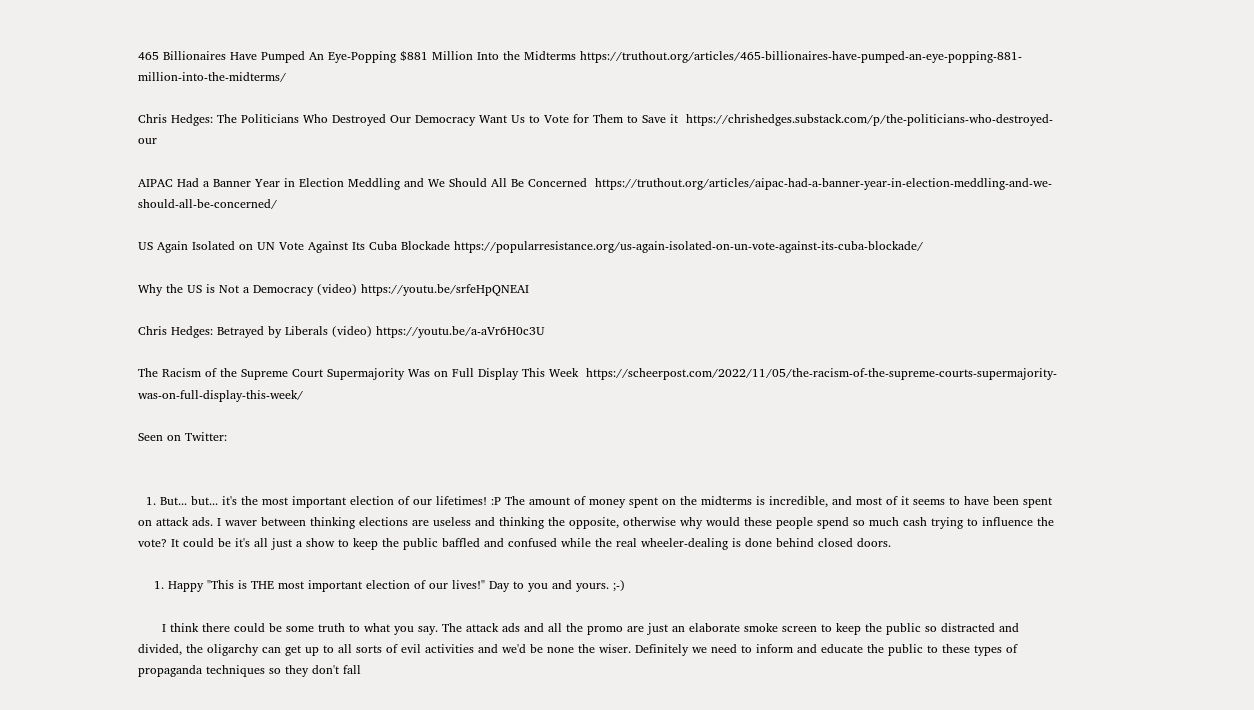465 Billionaires Have Pumped An Eye-Popping $881 Million Into the Midterms https://truthout.org/articles/465-billionaires-have-pumped-an-eye-popping-881-million-into-the-midterms/

Chris Hedges: The Politicians Who Destroyed Our Democracy Want Us to Vote for Them to Save it  https://chrishedges.substack.com/p/the-politicians-who-destroyed-our

AIPAC Had a Banner Year in Election Meddling and We Should All Be Concerned  https://truthout.org/articles/aipac-had-a-banner-year-in-election-meddling-and-we-should-all-be-concerned/

US Again Isolated on UN Vote Against Its Cuba Blockade https://popularresistance.org/us-again-isolated-on-un-vote-against-its-cuba-blockade/

Why the US is Not a Democracy (video) https://youtu.be/srfeHpQNEAI

Chris Hedges: Betrayed by Liberals (video) https://youtu.be/a-aVr6H0c3U

The Racism of the Supreme Court Supermajority Was on Full Display This Week  https://scheerpost.com/2022/11/05/the-racism-of-the-supreme-courts-supermajority-was-on-full-display-this-week/

Seen on Twitter:


  1. But... but... it's the most important election of our lifetimes! :P The amount of money spent on the midterms is incredible, and most of it seems to have been spent on attack ads. I waver between thinking elections are useless and thinking the opposite, otherwise why would these people spend so much cash trying to influence the vote? It could be it's all just a show to keep the public baffled and confused while the real wheeler-dealing is done behind closed doors.

    1. Happy "This is THE most important election of our lives!" Day to you and yours. ;-)

      I think there could be some truth to what you say. The attack ads and all the promo are just an elaborate smoke screen to keep the public so distracted and divided, the oligarchy can get up to all sorts of evil activities and we'd be none the wiser. Definitely we need to inform and educate the public to these types of propaganda techniques so they don't fall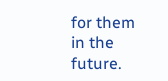for them in the future.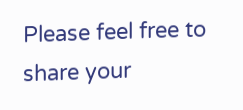Please feel free to share your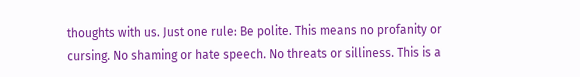thoughts with us. Just one rule: Be polite. This means no profanity or cursing. No shaming or hate speech. No threats or silliness. This is a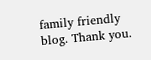family friendly blog. Thank you.